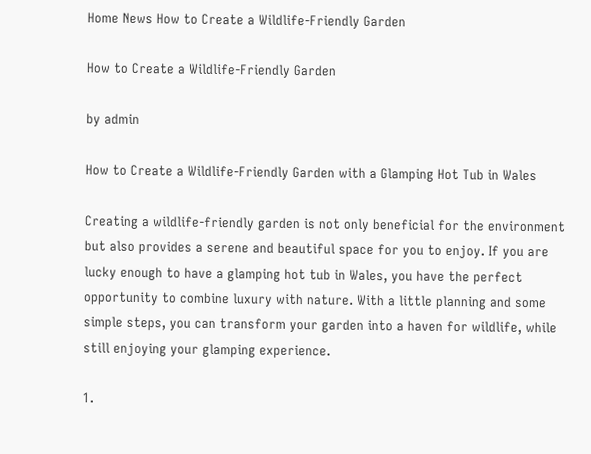Home News How to Create a Wildlife-Friendly Garden

How to Create a Wildlife-Friendly Garden

by admin

How to Create a Wildlife-Friendly Garden with a Glamping Hot Tub in Wales

Creating a wildlife-friendly garden is not only beneficial for the environment but also provides a serene and beautiful space for you to enjoy. If you are lucky enough to have a glamping hot tub in Wales, you have the perfect opportunity to combine luxury with nature. With a little planning and some simple steps, you can transform your garden into a haven for wildlife, while still enjoying your glamping experience.

1.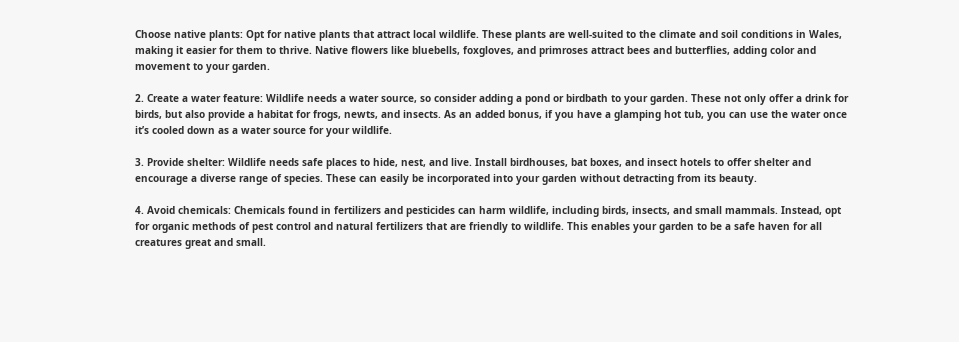Choose native plants: Opt for native plants that attract local wildlife. These plants are well-suited to the climate and soil conditions in Wales, making it easier for them to thrive. Native flowers like bluebells, foxgloves, and primroses attract bees and butterflies, adding color and movement to your garden.

2. Create a water feature: Wildlife needs a water source, so consider adding a pond or birdbath to your garden. These not only offer a drink for birds, but also provide a habitat for frogs, newts, and insects. As an added bonus, if you have a glamping hot tub, you can use the water once it’s cooled down as a water source for your wildlife.

3. Provide shelter: Wildlife needs safe places to hide, nest, and live. Install birdhouses, bat boxes, and insect hotels to offer shelter and encourage a diverse range of species. These can easily be incorporated into your garden without detracting from its beauty.

4. Avoid chemicals: Chemicals found in fertilizers and pesticides can harm wildlife, including birds, insects, and small mammals. Instead, opt for organic methods of pest control and natural fertilizers that are friendly to wildlife. This enables your garden to be a safe haven for all creatures great and small.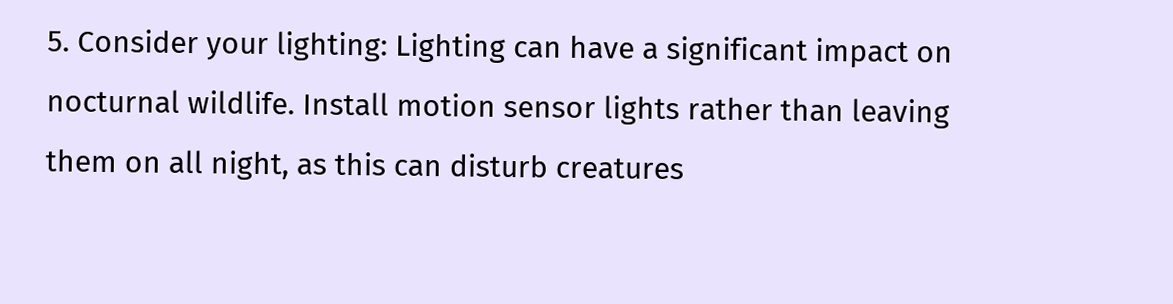5. Consider your lighting: Lighting can have a significant impact on nocturnal wildlife. Install motion sensor lights rather than leaving them on all night, as this can disturb creatures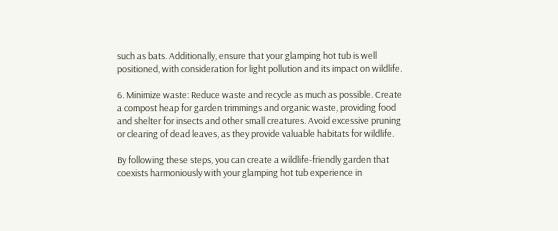such as bats. Additionally, ensure that your glamping hot tub is well positioned, with consideration for light pollution and its impact on wildlife.

6. Minimize waste: Reduce waste and recycle as much as possible. Create a compost heap for garden trimmings and organic waste, providing food and shelter for insects and other small creatures. Avoid excessive pruning or clearing of dead leaves, as they provide valuable habitats for wildlife.

By following these steps, you can create a wildlife-friendly garden that coexists harmoniously with your glamping hot tub experience in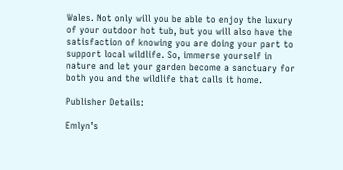Wales. Not only will you be able to enjoy the luxury of your outdoor hot tub, but you will also have the satisfaction of knowing you are doing your part to support local wildlife. So, immerse yourself in nature and let your garden become a sanctuary for both you and the wildlife that calls it home.

Publisher Details:

Emlyn’s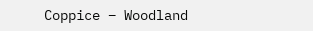Coppice – Woodland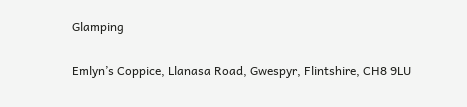Glamping

Emlyn’s Coppice, Llanasa Road, Gwespyr, Flintshire, CH8 9LU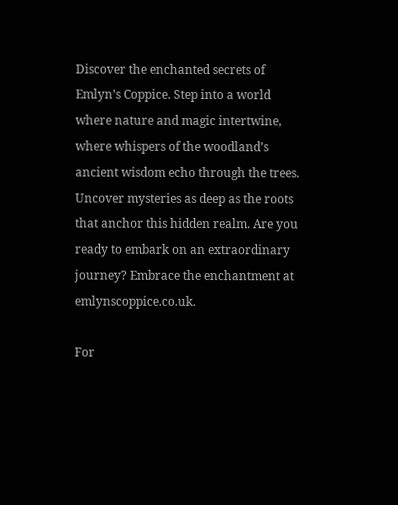Discover the enchanted secrets of Emlyn’s Coppice. Step into a world where nature and magic intertwine, where whispers of the woodland’s ancient wisdom echo through the trees. Uncover mysteries as deep as the roots that anchor this hidden realm. Are you ready to embark on an extraordinary journey? Embrace the enchantment at emlynscoppice.co.uk.

For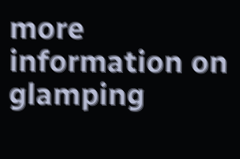more information on glamping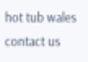hot tub wales contact us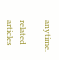anytime.

related articles